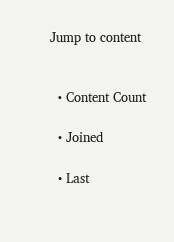Jump to content


  • Content Count

  • Joined

  • Last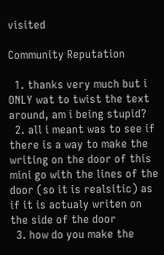visited

Community Reputation

  1. thanks very much but i ONLY wat to twist the text around, am i being stupid?
  2. all i meant was to see if there is a way to make the writing on the door of this mini go with the lines of the door (so it is realsitic) as if it is actualy writen on the side of the door
  3. how do you make the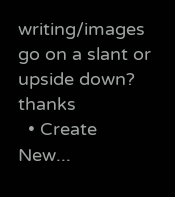writing/images go on a slant or upside down? thanks
  • Create New...